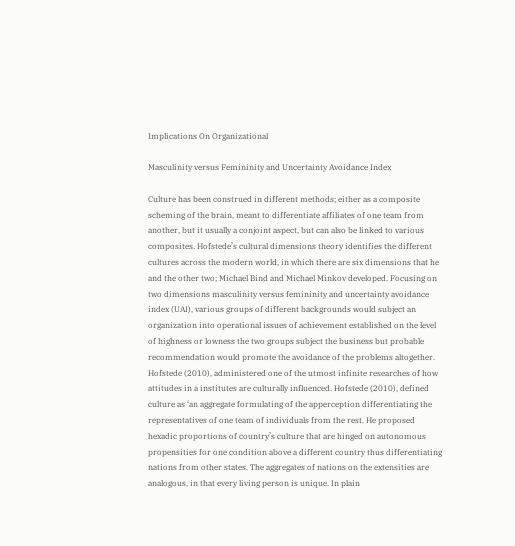Implications On Organizational

Masculinity versus Femininity and Uncertainty Avoidance Index

Culture has been construed in different methods; either as a composite scheming of the brain, meant to differentiate affiliates of one team from another, but it usually a conjoint aspect, but can also be linked to various composites. Hofstede’s cultural dimensions theory identifies the different cultures across the modern world, in which there are six dimensions that he and the other two; Michael Bind and Michael Minkov developed. Focusing on two dimensions masculinity versus femininity and uncertainty avoidance index (UAI), various groups of different backgrounds would subject an organization into operational issues of achievement established on the level of highness or lowness the two groups subject the business but probable recommendation would promote the avoidance of the problems altogether.
Hofstede (2010), administered one of the utmost infinite researches of how attitudes in a institutes are culturally influenced. Hofstede (2010), defined culture as ‘an aggregate formulating of the apperception differentiating the representatives of one team of individuals from the rest. He proposed hexadic proportions of country’s culture that are hinged on autonomous propensities for one condition above a different country thus differentiating nations from other states. The aggregates of nations on the extensities are analogous, in that every living person is unique. In plain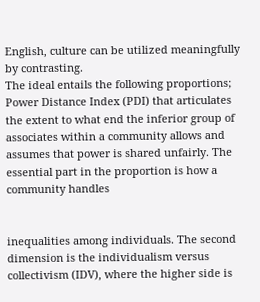English, culture can be utilized meaningfully by contrasting.
The ideal entails the following proportions; Power Distance Index (PDI) that articulates the extent to what end the inferior group of associates within a community allows and assumes that power is shared unfairly. The essential part in the proportion is how a community handles


inequalities among individuals. The second dimension is the individualism versus collectivism (IDV), where the higher side is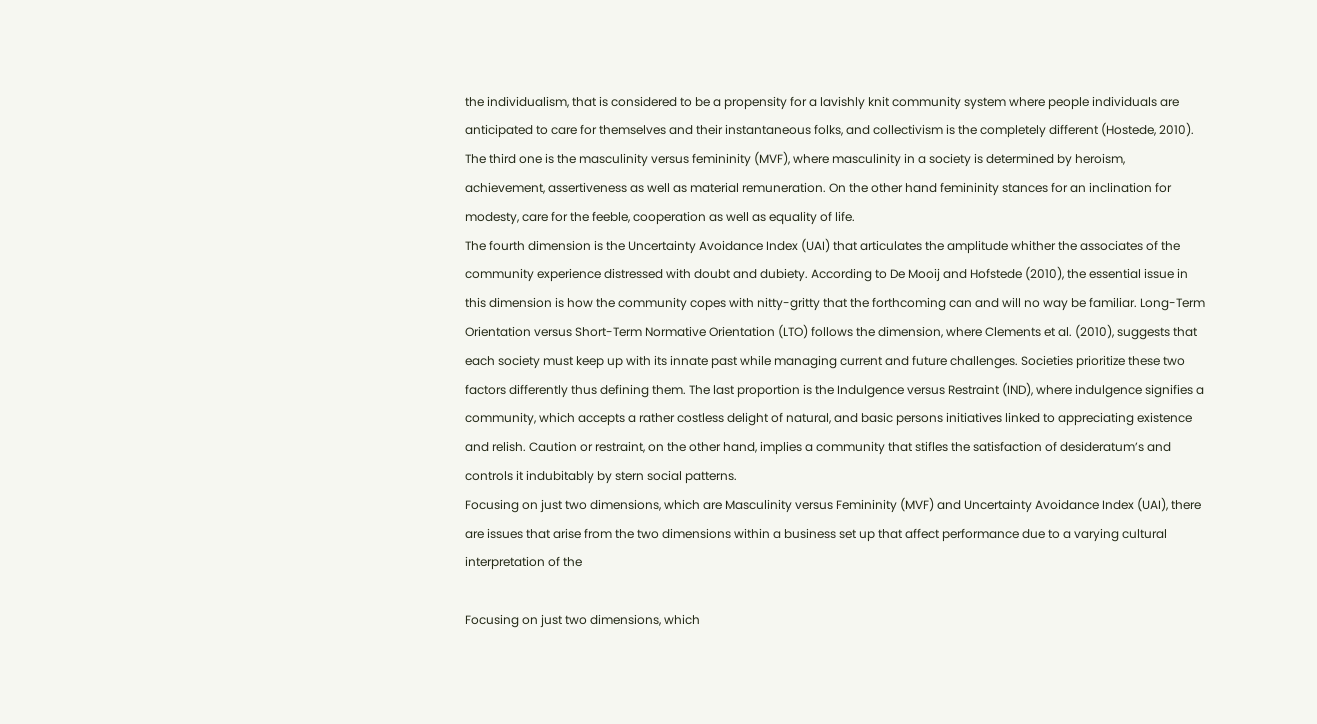the individualism, that is considered to be a propensity for a lavishly knit community system where people individuals are anticipated to care for themselves and their instantaneous folks, and collectivism is the completely different (Hostede, 2010). The third one is the masculinity versus femininity (MVF), where masculinity in a society is determined by heroism, achievement, assertiveness as well as material remuneration. On the other hand femininity stances for an inclination for modesty, care for the feeble, cooperation as well as equality of life.
The fourth dimension is the Uncertainty Avoidance Index (UAI) that articulates the amplitude whither the associates of the community experience distressed with doubt and dubiety. According to De Mooij and Hofstede (2010), the essential issue in this dimension is how the community copes with nitty-gritty that the forthcoming can and will no way be familiar. Long-Term Orientation versus Short-Term Normative Orientation (LTO) follows the dimension, where Clements et al. (2010), suggests that each society must keep up with its innate past while managing current and future challenges. Societies prioritize these two factors differently thus defining them. The last proportion is the Indulgence versus Restraint (IND), where indulgence signifies a community, which accepts a rather costless delight of natural, and basic persons initiatives linked to appreciating existence and relish. Caution or restraint, on the other hand, implies a community that stifles the satisfaction of desideratum’s and controls it indubitably by stern social patterns.
Focusing on just two dimensions, which are Masculinity versus Femininity (MVF) and Uncertainty Avoidance Index (UAI), there are issues that arise from the two dimensions within a business set up that affect performance due to a varying cultural interpretation of the

Focusing on just two dimensions, which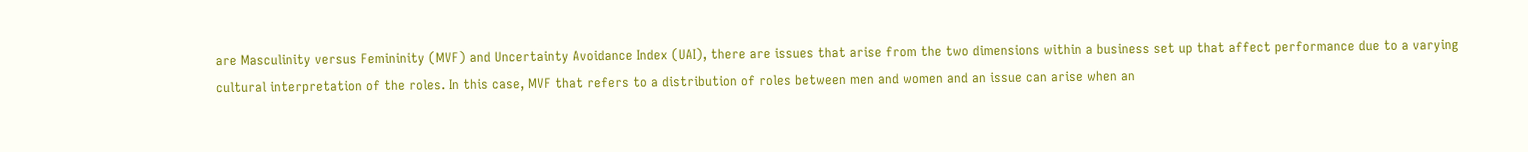are Masculinity versus Femininity (MVF) and Uncertainty Avoidance Index (UAI), there are issues that arise from the two dimensions within a business set up that affect performance due to a varying cultural interpretation of the roles. In this case, MVF that refers to a distribution of roles between men and women and an issue can arise when an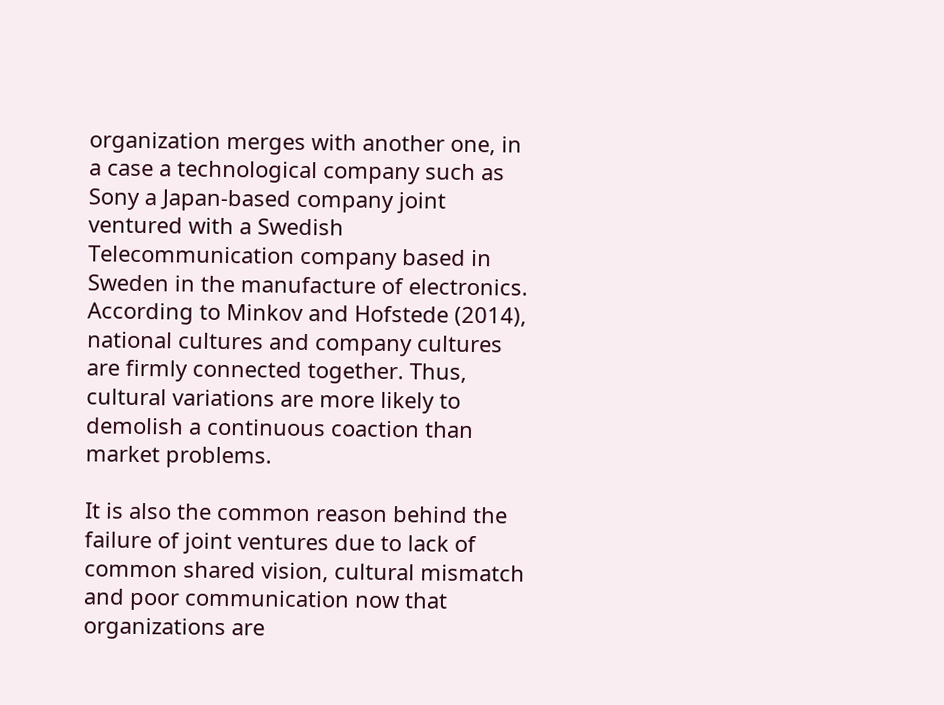organization merges with another one, in a case a technological company such as Sony a Japan-based company joint ventured with a Swedish Telecommunication company based in Sweden in the manufacture of electronics. According to Minkov and Hofstede (2014), national cultures and company cultures are firmly connected together. Thus, cultural variations are more likely to demolish a continuous coaction than market problems.

It is also the common reason behind the failure of joint ventures due to lack of common shared vision, cultural mismatch and poor communication now that organizations are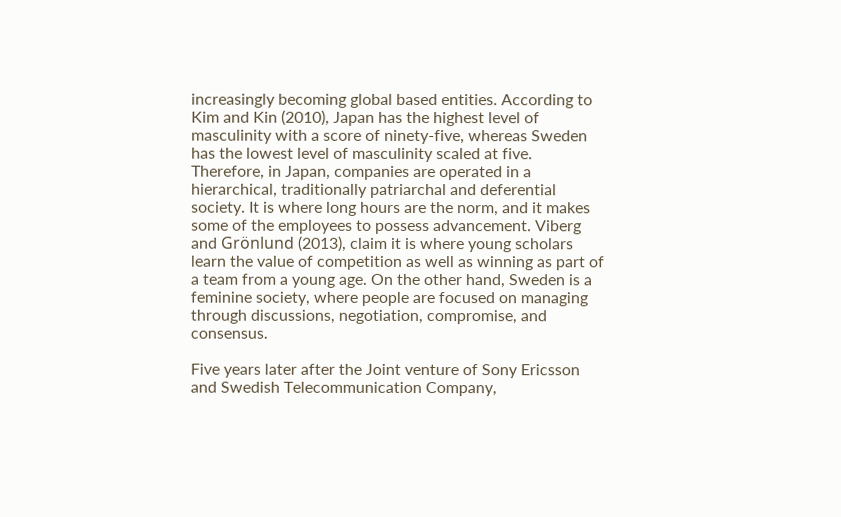increasingly becoming global based entities. According to Kim and Kin (2010), Japan has the highest level of masculinity with a score of ninety-five, whereas Sweden has the lowest level of masculinity scaled at five. Therefore, in Japan, companies are operated in a hierarchical, traditionally patriarchal and deferential society. It is where long hours are the norm, and it makes some of the employees to possess advancement. Viberg and Grönlund (2013), claim it is where young scholars learn the value of competition as well as winning as part of a team from a young age. On the other hand, Sweden is a feminine society, where people are focused on managing through discussions, negotiation, compromise, and consensus.

Five years later after the Joint venture of Sony Ericsson and Swedish Telecommunication Company,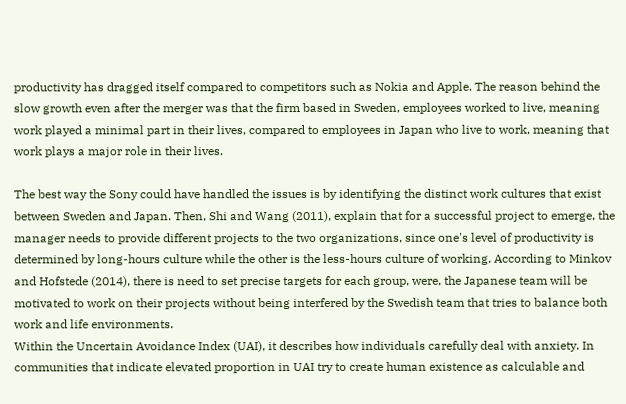productivity has dragged itself compared to competitors such as Nokia and Apple. The reason behind the slow growth even after the merger was that the firm based in Sweden, employees worked to live, meaning work played a minimal part in their lives, compared to employees in Japan who live to work, meaning that work plays a major role in their lives.

The best way the Sony could have handled the issues is by identifying the distinct work cultures that exist between Sweden and Japan. Then, Shi and Wang (2011), explain that for a successful project to emerge, the manager needs to provide different projects to the two organizations, since one's level of productivity is determined by long-hours culture while the other is the less-hours culture of working. According to Minkov and Hofstede (2014), there is need to set precise targets for each group, were, the Japanese team will be motivated to work on their projects without being interfered by the Swedish team that tries to balance both work and life environments.
Within the Uncertain Avoidance Index (UAI), it describes how individuals carefully deal with anxiety. In communities that indicate elevated proportion in UAI try to create human existence as calculable and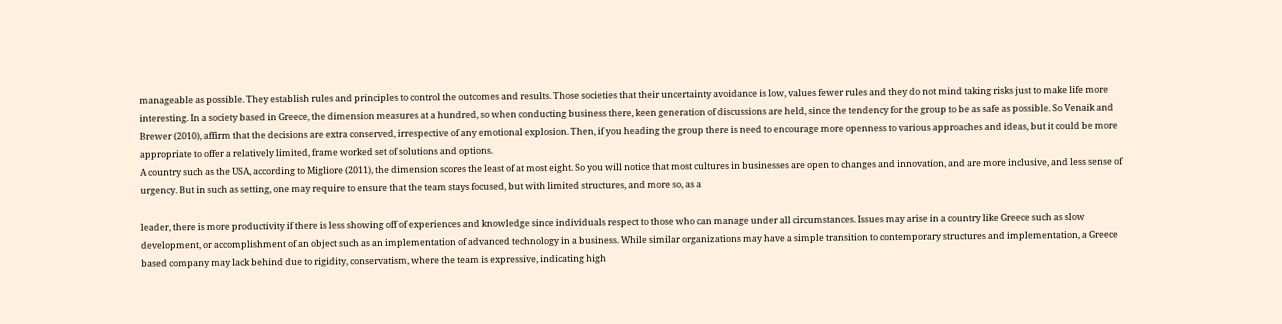manageable as possible. They establish rules and principles to control the outcomes and results. Those societies that their uncertainty avoidance is low, values fewer rules and they do not mind taking risks just to make life more interesting. In a society based in Greece, the dimension measures at a hundred, so when conducting business there, keen generation of discussions are held, since the tendency for the group to be as safe as possible. So Venaik and Brewer (2010), affirm that the decisions are extra conserved, irrespective of any emotional explosion. Then, if you heading the group there is need to encourage more openness to various approaches and ideas, but it could be more appropriate to offer a relatively limited, frame worked set of solutions and options.
A country such as the USA, according to Migliore (2011), the dimension scores the least of at most eight. So you will notice that most cultures in businesses are open to changes and innovation, and are more inclusive, and less sense of urgency. But in such as setting, one may require to ensure that the team stays focused, but with limited structures, and more so, as a

leader, there is more productivity if there is less showing off of experiences and knowledge since individuals respect to those who can manage under all circumstances. Issues may arise in a country like Greece such as slow development, or accomplishment of an object such as an implementation of advanced technology in a business. While similar organizations may have a simple transition to contemporary structures and implementation, a Greece based company may lack behind due to rigidity, conservatism, where the team is expressive, indicating high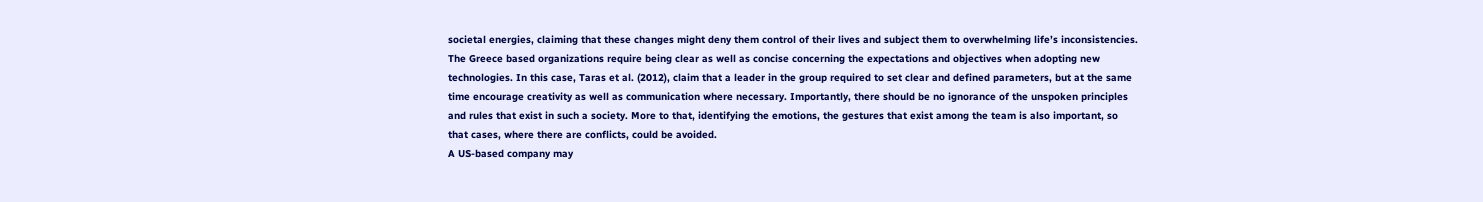societal energies, claiming that these changes might deny them control of their lives and subject them to overwhelming life’s inconsistencies.
The Greece based organizations require being clear as well as concise concerning the expectations and objectives when adopting new technologies. In this case, Taras et al. (2012), claim that a leader in the group required to set clear and defined parameters, but at the same time encourage creativity as well as communication where necessary. Importantly, there should be no ignorance of the unspoken principles and rules that exist in such a society. More to that, identifying the emotions, the gestures that exist among the team is also important, so that cases, where there are conflicts, could be avoided.
A US-based company may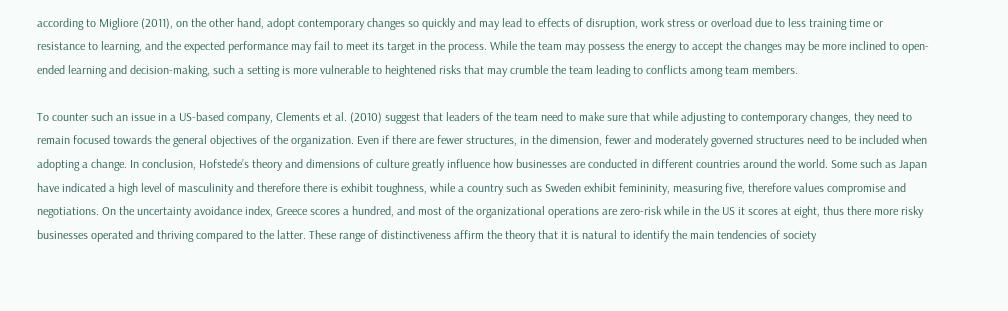according to Migliore (2011), on the other hand, adopt contemporary changes so quickly and may lead to effects of disruption, work stress or overload due to less training time or resistance to learning, and the expected performance may fail to meet its target in the process. While the team may possess the energy to accept the changes may be more inclined to open-ended learning and decision-making, such a setting is more vulnerable to heightened risks that may crumble the team leading to conflicts among team members.

To counter such an issue in a US-based company, Clements et al. (2010) suggest that leaders of the team need to make sure that while adjusting to contemporary changes, they need to remain focused towards the general objectives of the organization. Even if there are fewer structures, in the dimension, fewer and moderately governed structures need to be included when adopting a change. In conclusion, Hofstede’s theory and dimensions of culture greatly influence how businesses are conducted in different countries around the world. Some such as Japan have indicated a high level of masculinity and therefore there is exhibit toughness, while a country such as Sweden exhibit femininity, measuring five, therefore values compromise and negotiations. On the uncertainty avoidance index, Greece scores a hundred, and most of the organizational operations are zero-risk while in the US it scores at eight, thus there more risky businesses operated and thriving compared to the latter. These range of distinctiveness affirm the theory that it is natural to identify the main tendencies of society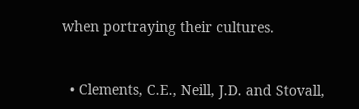when portraying their cultures.


  • Clements, C.E., Neill, J.D. and Stovall,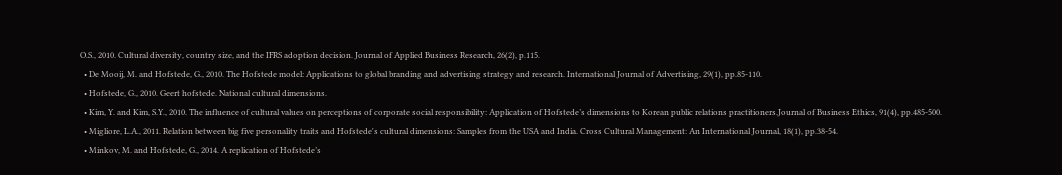O.S., 2010. Cultural diversity, country size, and the IFRS adoption decision. Journal of Applied Business Research, 26(2), p.115.
  • De Mooij, M. and Hofstede, G., 2010. The Hofstede model: Applications to global branding and advertising strategy and research. International Journal of Advertising, 29(1), pp.85-110.
  • Hofstede, G., 2010. Geert hofstede. National cultural dimensions.
  • Kim, Y. and Kim, S.Y., 2010. The influence of cultural values on perceptions of corporate social responsibility: Application of Hofstede’s dimensions to Korean public relations practitioners.Journal of Business Ethics, 91(4), pp.485-500.
  • Migliore, L.A., 2011. Relation between big five personality traits and Hofstede's cultural dimensions: Samples from the USA and India. Cross Cultural Management: An International Journal, 18(1), pp.38-54.
  • Minkov, M. and Hofstede, G., 2014. A replication of Hofstede’s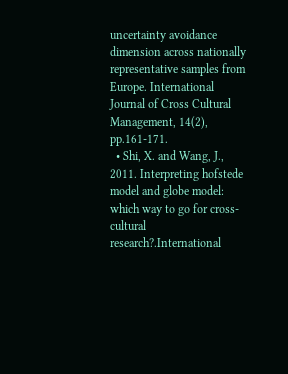uncertainty avoidance dimension across nationally representative samples from Europe. International Journal of Cross Cultural Management, 14(2), pp.161-171.
  • Shi, X. and Wang, J., 2011. Interpreting hofstede model and globe model: which way to go for cross-cultural research?.International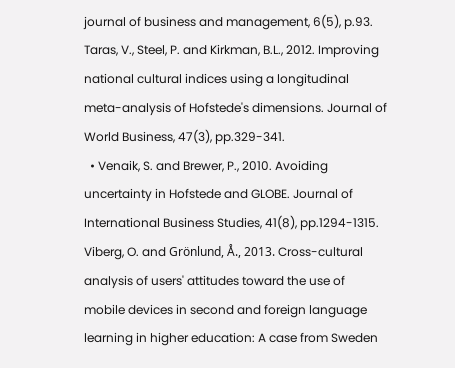journal of business and management, 6(5), p.93. Taras, V., Steel, P. and Kirkman, B.L., 2012. Improving national cultural indices using a longitudinal meta-analysis of Hofstede's dimensions. Journal of World Business, 47(3), pp.329-341.
  • Venaik, S. and Brewer, P., 2010. Avoiding uncertainty in Hofstede and GLOBE. Journal of International Business Studies, 41(8), pp.1294-1315. Viberg, O. and Grönlund, Å., 2013. Cross-cultural analysis of users' attitudes toward the use of mobile devices in second and foreign language learning in higher education: A case from Sweden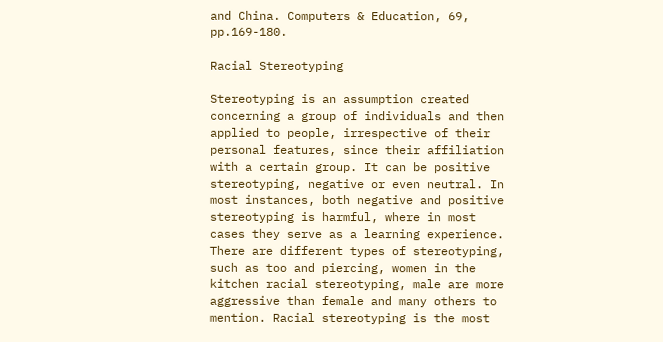and China. Computers & Education, 69, pp.169-180.

Racial Stereotyping

Stereotyping is an assumption created concerning a group of individuals and then applied to people, irrespective of their personal features, since their affiliation with a certain group. It can be positive stereotyping, negative or even neutral. In most instances, both negative and positive stereotyping is harmful, where in most cases they serve as a learning experience. There are different types of stereotyping, such as too and piercing, women in the kitchen racial stereotyping, male are more aggressive than female and many others to mention. Racial stereotyping is the most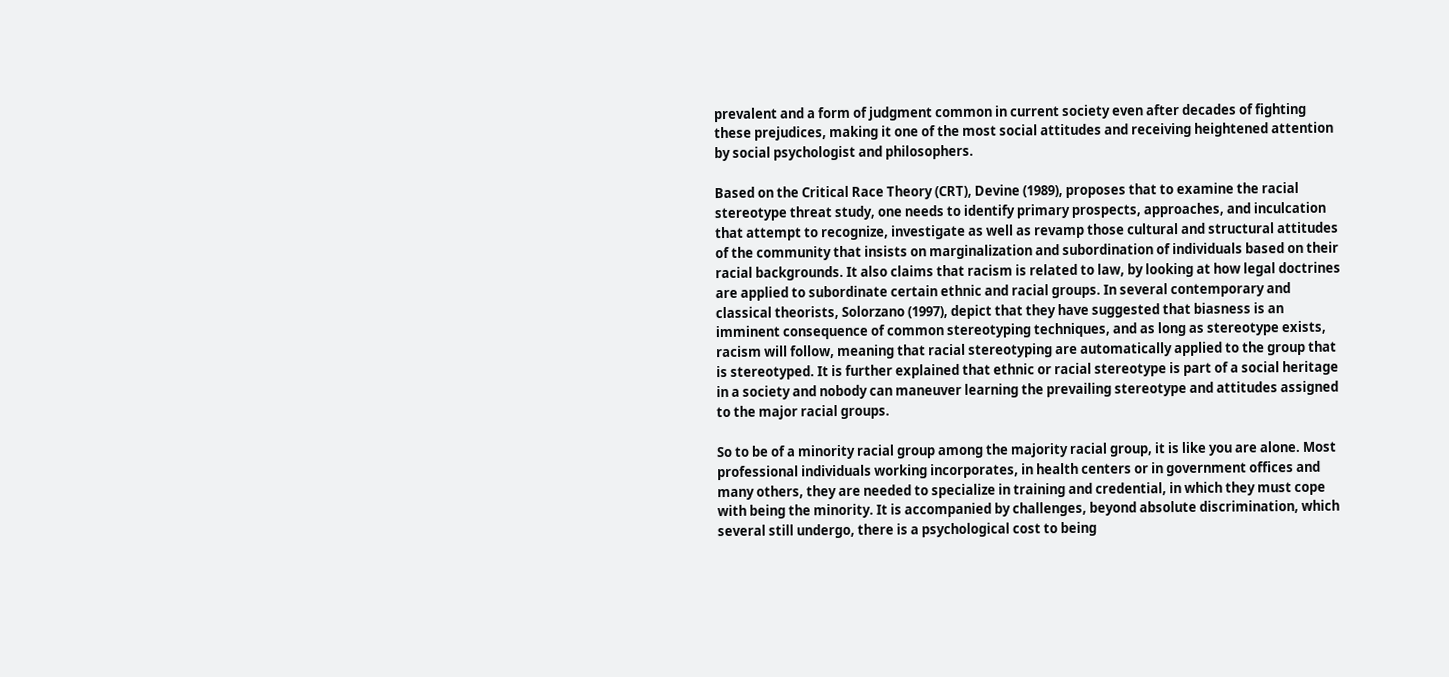prevalent and a form of judgment common in current society even after decades of fighting these prejudices, making it one of the most social attitudes and receiving heightened attention by social psychologist and philosophers.

Based on the Critical Race Theory (CRT), Devine (1989), proposes that to examine the racial stereotype threat study, one needs to identify primary prospects, approaches, and inculcation that attempt to recognize, investigate as well as revamp those cultural and structural attitudes of the community that insists on marginalization and subordination of individuals based on their racial backgrounds. It also claims that racism is related to law, by looking at how legal doctrines are applied to subordinate certain ethnic and racial groups. In several contemporary and classical theorists, Solorzano (1997), depict that they have suggested that biasness is an imminent consequence of common stereotyping techniques, and as long as stereotype exists, racism will follow, meaning that racial stereotyping are automatically applied to the group that is stereotyped. It is further explained that ethnic or racial stereotype is part of a social heritage in a society and nobody can maneuver learning the prevailing stereotype and attitudes assigned to the major racial groups.

So to be of a minority racial group among the majority racial group, it is like you are alone. Most professional individuals working incorporates, in health centers or in government offices and many others, they are needed to specialize in training and credential, in which they must cope with being the minority. It is accompanied by challenges, beyond absolute discrimination, which several still undergo, there is a psychological cost to being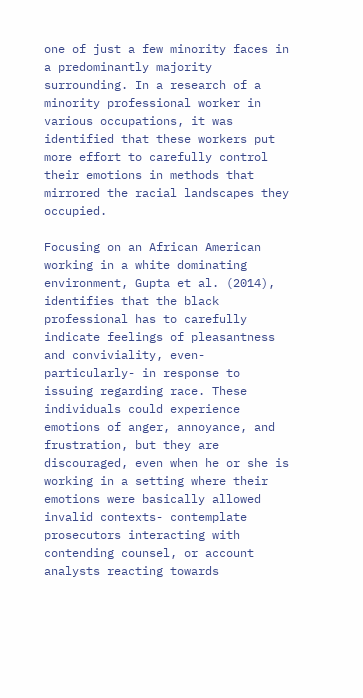one of just a few minority faces in a predominantly majority surrounding. In a research of a minority professional worker in various occupations, it was identified that these workers put more effort to carefully control their emotions in methods that mirrored the racial landscapes they occupied.

Focusing on an African American working in a white dominating environment, Gupta et al. (2014), identifies that the black professional has to carefully indicate feelings of pleasantness and conviviality, even- particularly- in response to issuing regarding race. These individuals could experience emotions of anger, annoyance, and frustration, but they are discouraged, even when he or she is working in a setting where their emotions were basically allowed invalid contexts- contemplate prosecutors interacting with contending counsel, or account analysts reacting towards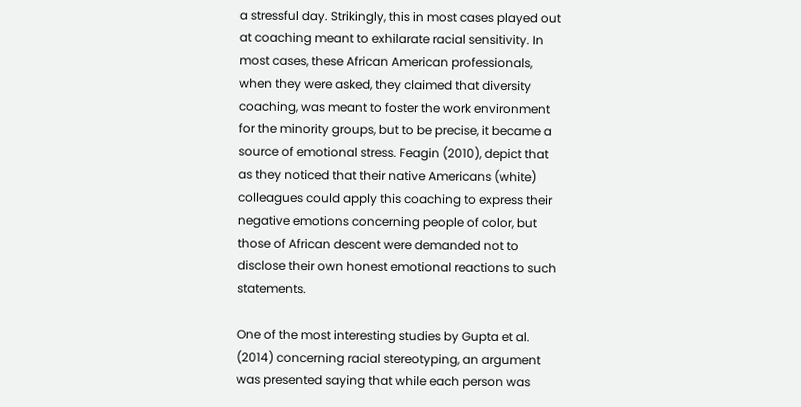a stressful day. Strikingly, this in most cases played out at coaching meant to exhilarate racial sensitivity. In most cases, these African American professionals, when they were asked, they claimed that diversity coaching, was meant to foster the work environment for the minority groups, but to be precise, it became a source of emotional stress. Feagin (2010), depict that as they noticed that their native Americans (white) colleagues could apply this coaching to express their negative emotions concerning people of color, but those of African descent were demanded not to disclose their own honest emotional reactions to such statements.

One of the most interesting studies by Gupta et al. (2014) concerning racial stereotyping, an argument was presented saying that while each person was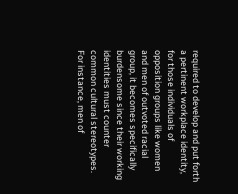required to develop and put forth a pertinent workplace identity, for those individuals of opposition groups like women and men of outvoted racial group, it becomes specifically burdensome since their working identities must counter common cultural stereotypes. For instance, men of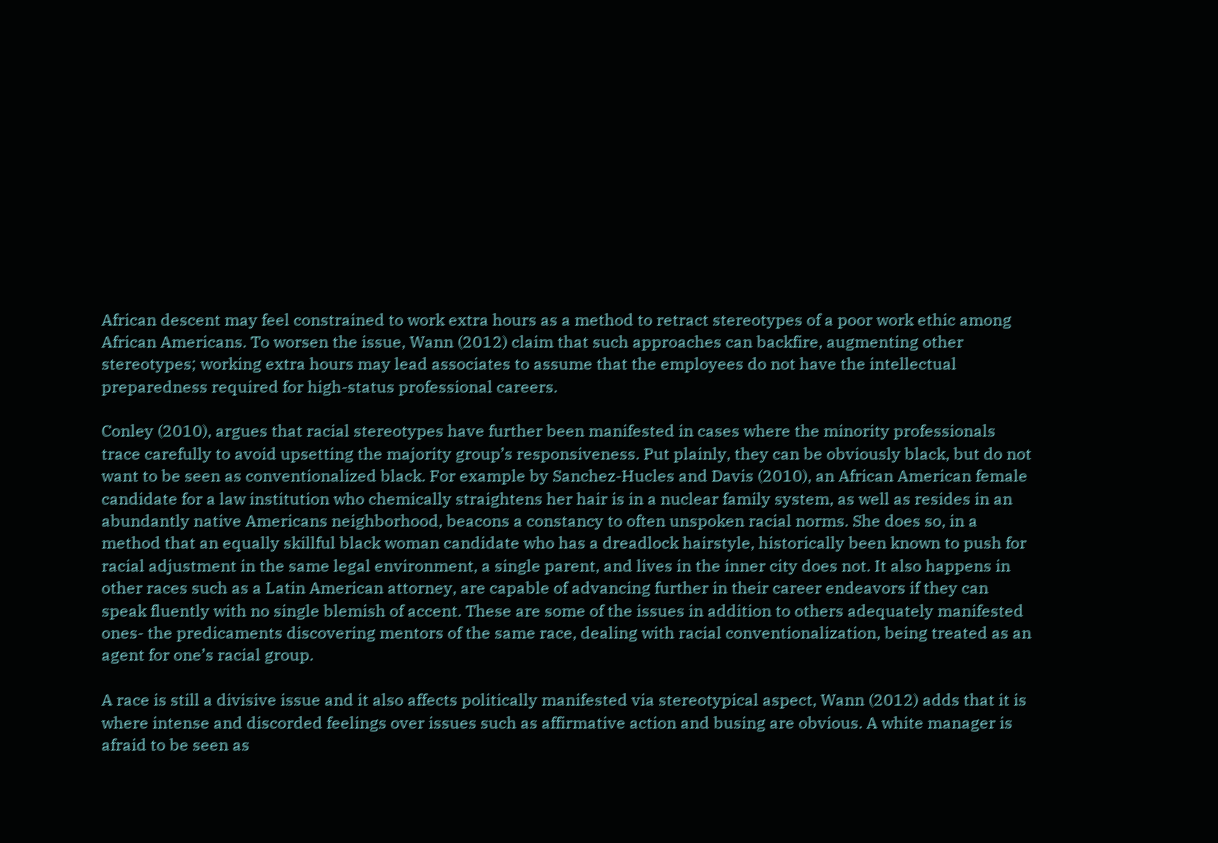African descent may feel constrained to work extra hours as a method to retract stereotypes of a poor work ethic among African Americans. To worsen the issue, Wann (2012) claim that such approaches can backfire, augmenting other stereotypes; working extra hours may lead associates to assume that the employees do not have the intellectual preparedness required for high-status professional careers.

Conley (2010), argues that racial stereotypes have further been manifested in cases where the minority professionals trace carefully to avoid upsetting the majority group’s responsiveness. Put plainly, they can be obviously black, but do not want to be seen as conventionalized black. For example by Sanchez-Hucles and Davis (2010), an African American female candidate for a law institution who chemically straightens her hair is in a nuclear family system, as well as resides in an abundantly native Americans neighborhood, beacons a constancy to often unspoken racial norms. She does so, in a method that an equally skillful black woman candidate who has a dreadlock hairstyle, historically been known to push for racial adjustment in the same legal environment, a single parent, and lives in the inner city does not. It also happens in other races such as a Latin American attorney, are capable of advancing further in their career endeavors if they can speak fluently with no single blemish of accent. These are some of the issues in addition to others adequately manifested ones- the predicaments discovering mentors of the same race, dealing with racial conventionalization, being treated as an agent for one’s racial group.

A race is still a divisive issue and it also affects politically manifested via stereotypical aspect, Wann (2012) adds that it is where intense and discorded feelings over issues such as affirmative action and busing are obvious. A white manager is afraid to be seen as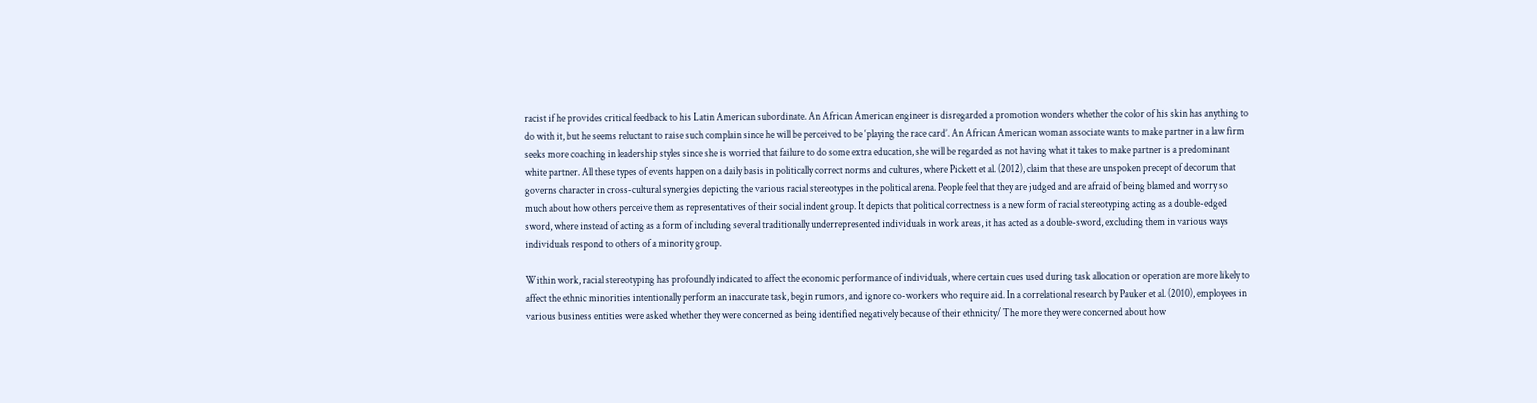racist if he provides critical feedback to his Latin American subordinate. An African American engineer is disregarded a promotion wonders whether the color of his skin has anything to do with it, but he seems reluctant to raise such complain since he will be perceived to be ‘playing the race card’. An African American woman associate wants to make partner in a law firm seeks more coaching in leadership styles since she is worried that failure to do some extra education, she will be regarded as not having what it takes to make partner is a predominant white partner. All these types of events happen on a daily basis in politically correct norms and cultures, where Pickett et al. (2012), claim that these are unspoken precept of decorum that governs character in cross-cultural synergies depicting the various racial stereotypes in the political arena. People feel that they are judged and are afraid of being blamed and worry so much about how others perceive them as representatives of their social indent group. It depicts that political correctness is a new form of racial stereotyping acting as a double-edged sword, where instead of acting as a form of including several traditionally underrepresented individuals in work areas, it has acted as a double-sword, excluding them in various ways individuals respond to others of a minority group.

Within work, racial stereotyping has profoundly indicated to affect the economic performance of individuals, where certain cues used during task allocation or operation are more likely to affect the ethnic minorities intentionally perform an inaccurate task, begin rumors, and ignore co-workers who require aid. In a correlational research by Pauker et al. (2010), employees in various business entities were asked whether they were concerned as being identified negatively because of their ethnicity/ The more they were concerned about how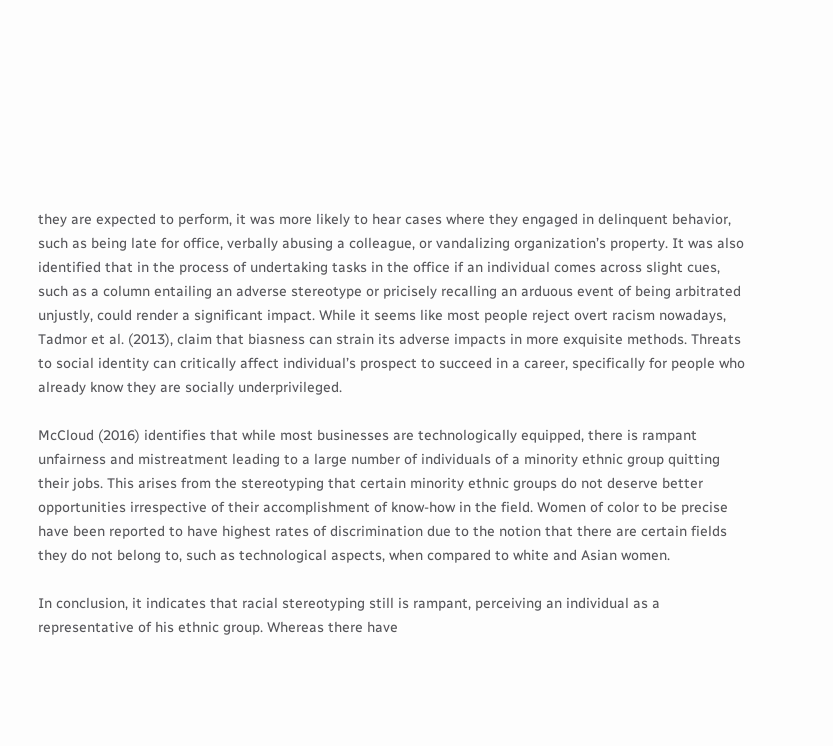they are expected to perform, it was more likely to hear cases where they engaged in delinquent behavior, such as being late for office, verbally abusing a colleague, or vandalizing organization’s property. It was also identified that in the process of undertaking tasks in the office if an individual comes across slight cues, such as a column entailing an adverse stereotype or pricisely recalling an arduous event of being arbitrated unjustly, could render a significant impact. While it seems like most people reject overt racism nowadays, Tadmor et al. (2013), claim that biasness can strain its adverse impacts in more exquisite methods. Threats to social identity can critically affect individual’s prospect to succeed in a career, specifically for people who already know they are socially underprivileged.

McCloud (2016) identifies that while most businesses are technologically equipped, there is rampant unfairness and mistreatment leading to a large number of individuals of a minority ethnic group quitting their jobs. This arises from the stereotyping that certain minority ethnic groups do not deserve better opportunities irrespective of their accomplishment of know-how in the field. Women of color to be precise have been reported to have highest rates of discrimination due to the notion that there are certain fields they do not belong to, such as technological aspects, when compared to white and Asian women.

In conclusion, it indicates that racial stereotyping still is rampant, perceiving an individual as a representative of his ethnic group. Whereas there have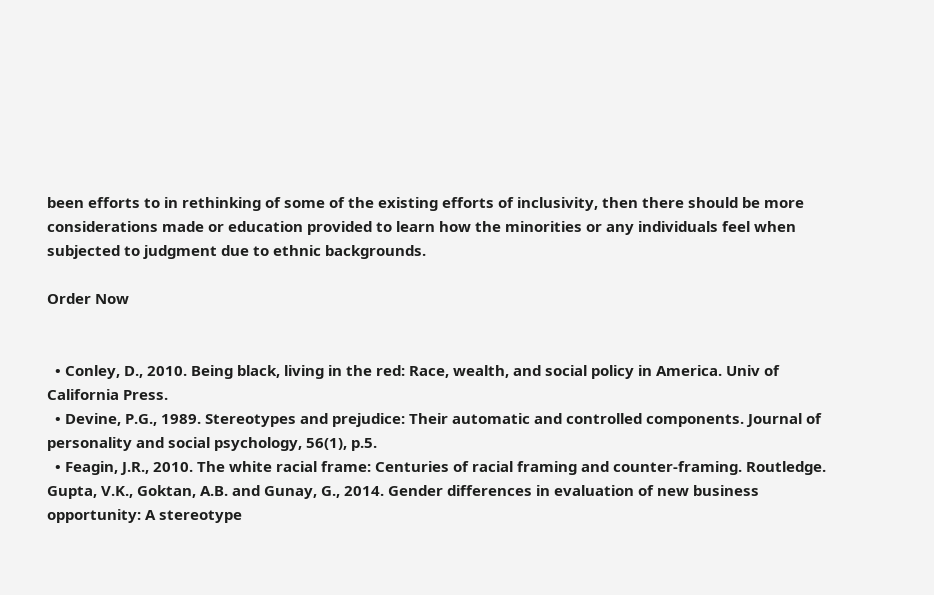been efforts to in rethinking of some of the existing efforts of inclusivity, then there should be more considerations made or education provided to learn how the minorities or any individuals feel when subjected to judgment due to ethnic backgrounds.

Order Now


  • Conley, D., 2010. Being black, living in the red: Race, wealth, and social policy in America. Univ of California Press.
  • Devine, P.G., 1989. Stereotypes and prejudice: Their automatic and controlled components. Journal of personality and social psychology, 56(1), p.5.
  • Feagin, J.R., 2010. The white racial frame: Centuries of racial framing and counter-framing. Routledge. Gupta, V.K., Goktan, A.B. and Gunay, G., 2014. Gender differences in evaluation of new business opportunity: A stereotype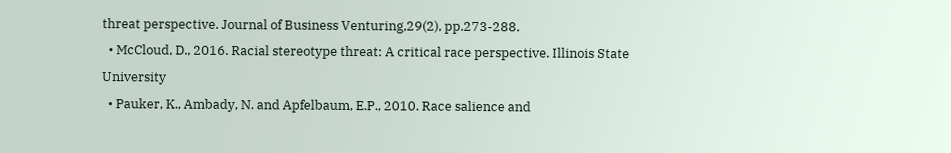threat perspective. Journal of Business Venturing,29(2), pp.273-288.
  • McCloud, D., 2016. Racial stereotype threat: A critical race perspective. Illinois State University
  • Pauker, K., Ambady, N. and Apfelbaum, E.P., 2010. Race salience and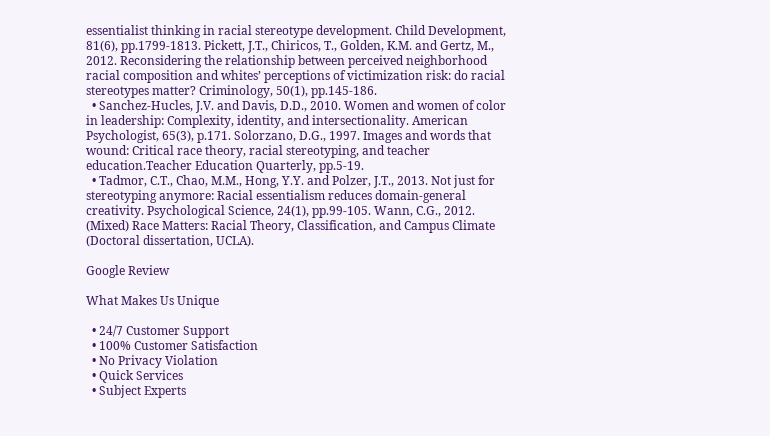essentialist thinking in racial stereotype development. Child Development, 81(6), pp.1799-1813. Pickett, J.T., Chiricos, T., Golden, K.M. and Gertz, M., 2012. Reconsidering the relationship between perceived neighborhood racial composition and whites’ perceptions of victimization risk: do racial stereotypes matter? Criminology, 50(1), pp.145-186.
  • Sanchez-Hucles, J.V. and Davis, D.D., 2010. Women and women of color in leadership: Complexity, identity, and intersectionality. American Psychologist, 65(3), p.171. Solorzano, D.G., 1997. Images and words that wound: Critical race theory, racial stereotyping, and teacher education.Teacher Education Quarterly, pp.5-19.
  • Tadmor, C.T., Chao, M.M., Hong, Y.Y. and Polzer, J.T., 2013. Not just for stereotyping anymore: Racial essentialism reduces domain-general creativity. Psychological Science, 24(1), pp.99-105. Wann, C.G., 2012. (Mixed) Race Matters: Racial Theory, Classification, and Campus Climate (Doctoral dissertation, UCLA).

Google Review

What Makes Us Unique

  • 24/7 Customer Support
  • 100% Customer Satisfaction
  • No Privacy Violation
  • Quick Services
  • Subject Experts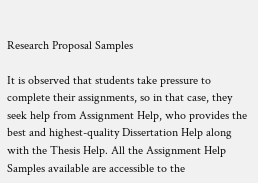Research Proposal Samples

It is observed that students take pressure to complete their assignments, so in that case, they seek help from Assignment Help, who provides the best and highest-quality Dissertation Help along with the Thesis Help. All the Assignment Help Samples available are accessible to the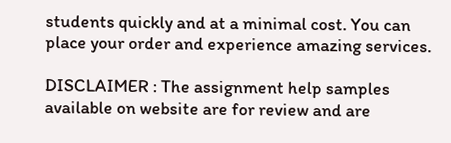students quickly and at a minimal cost. You can place your order and experience amazing services.

DISCLAIMER : The assignment help samples available on website are for review and are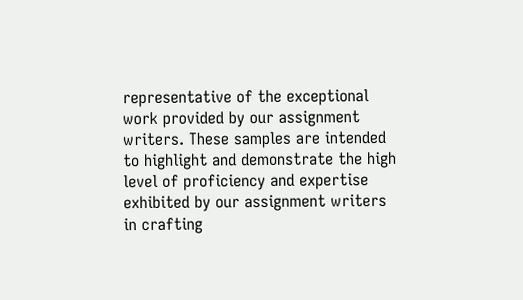representative of the exceptional work provided by our assignment writers. These samples are intended to highlight and demonstrate the high level of proficiency and expertise exhibited by our assignment writers in crafting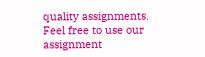quality assignments. Feel free to use our assignment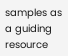samples as a guiding resource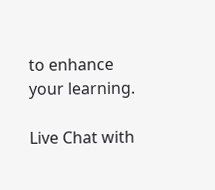to enhance your learning.

Live Chat with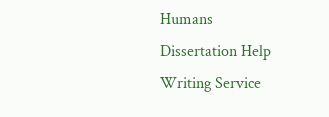Humans
Dissertation Help Writing Service